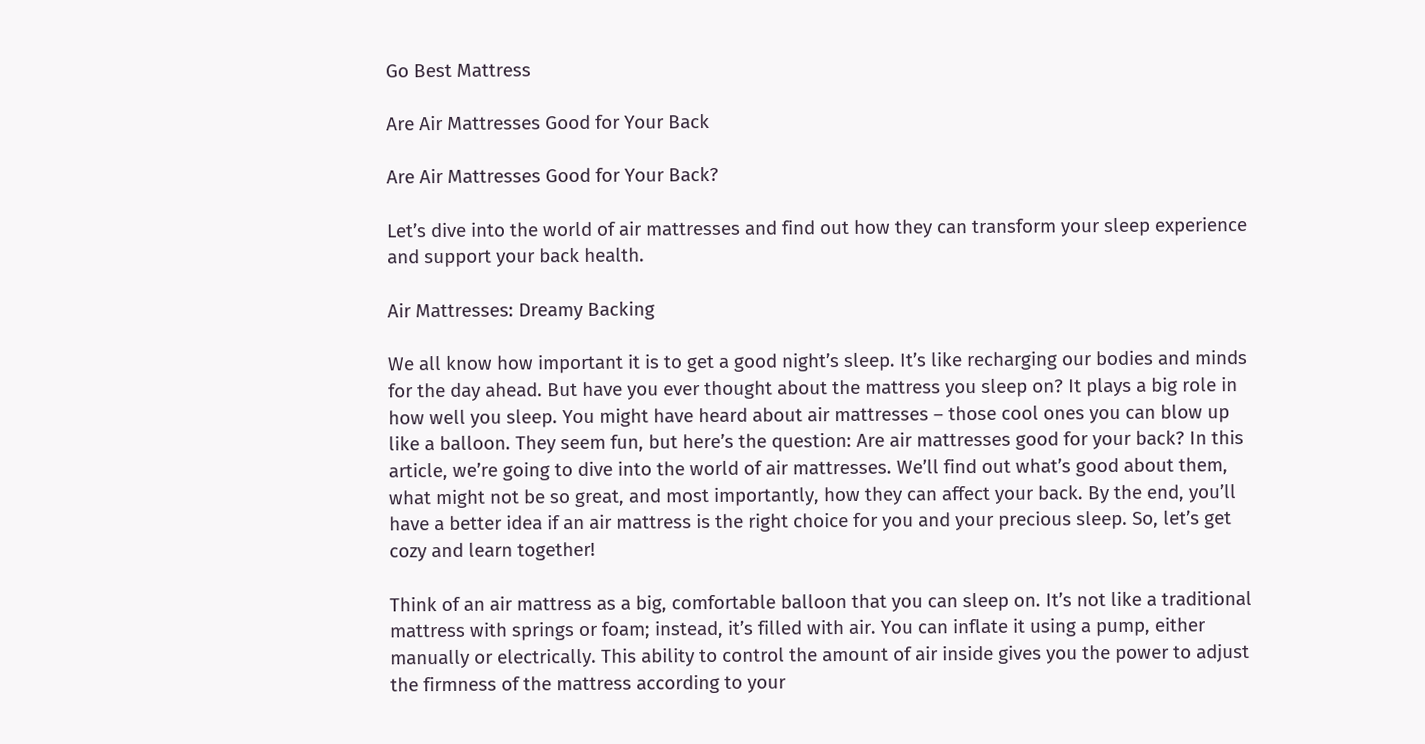Go Best Mattress

Are Air Mattresses Good for Your Back

Are Air Mattresses Good for Your Back?

Let’s dive into the world of air mattresses and find out how they can transform your sleep experience and support your back health.

Air Mattresses: Dreamy Backing

We all know how important it is to get a good night’s sleep. It’s like recharging our bodies and minds for the day ahead. But have you ever thought about the mattress you sleep on? It plays a big role in how well you sleep. You might have heard about air mattresses – those cool ones you can blow up like a balloon. They seem fun, but here’s the question: Are air mattresses good for your back? In this article, we’re going to dive into the world of air mattresses. We’ll find out what’s good about them, what might not be so great, and most importantly, how they can affect your back. By the end, you’ll have a better idea if an air mattress is the right choice for you and your precious sleep. So, let’s get cozy and learn together!

Think of an air mattress as a big, comfortable balloon that you can sleep on. It’s not like a traditional mattress with springs or foam; instead, it’s filled with air. You can inflate it using a pump, either manually or electrically. This ability to control the amount of air inside gives you the power to adjust the firmness of the mattress according to your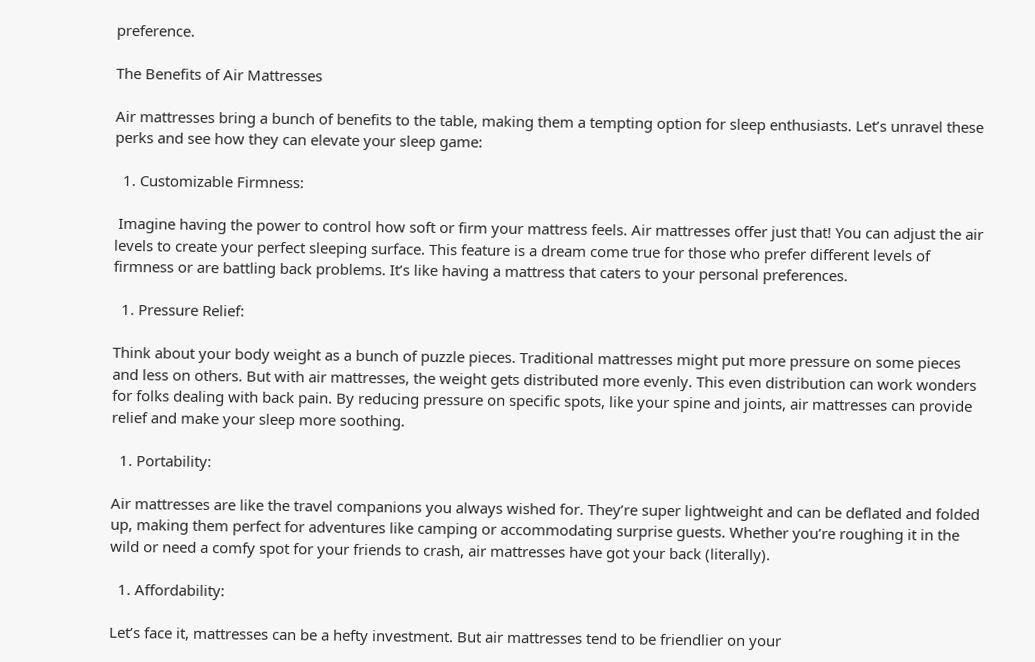preference.

The Benefits of Air Mattresses

Air mattresses bring a bunch of benefits to the table, making them a tempting option for sleep enthusiasts. Let’s unravel these perks and see how they can elevate your sleep game:

  1. Customizable Firmness:

 Imagine having the power to control how soft or firm your mattress feels. Air mattresses offer just that! You can adjust the air levels to create your perfect sleeping surface. This feature is a dream come true for those who prefer different levels of firmness or are battling back problems. It’s like having a mattress that caters to your personal preferences.

  1. Pressure Relief:

Think about your body weight as a bunch of puzzle pieces. Traditional mattresses might put more pressure on some pieces and less on others. But with air mattresses, the weight gets distributed more evenly. This even distribution can work wonders for folks dealing with back pain. By reducing pressure on specific spots, like your spine and joints, air mattresses can provide relief and make your sleep more soothing.

  1. Portability:

Air mattresses are like the travel companions you always wished for. They’re super lightweight and can be deflated and folded up, making them perfect for adventures like camping or accommodating surprise guests. Whether you’re roughing it in the wild or need a comfy spot for your friends to crash, air mattresses have got your back (literally).

  1. Affordability:

Let’s face it, mattresses can be a hefty investment. But air mattresses tend to be friendlier on your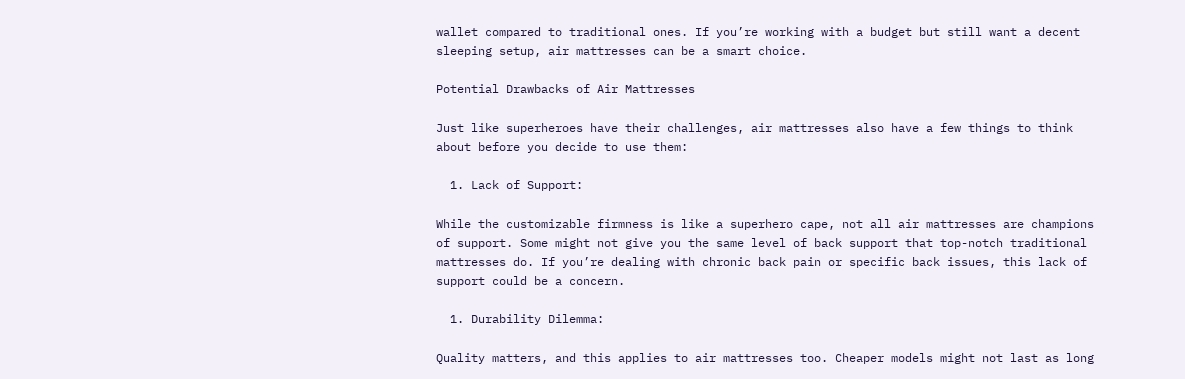wallet compared to traditional ones. If you’re working with a budget but still want a decent sleeping setup, air mattresses can be a smart choice.

Potential Drawbacks of Air Mattresses

Just like superheroes have their challenges, air mattresses also have a few things to think about before you decide to use them:

  1. Lack of Support:

While the customizable firmness is like a superhero cape, not all air mattresses are champions of support. Some might not give you the same level of back support that top-notch traditional mattresses do. If you’re dealing with chronic back pain or specific back issues, this lack of support could be a concern.

  1. Durability Dilemma:

Quality matters, and this applies to air mattresses too. Cheaper models might not last as long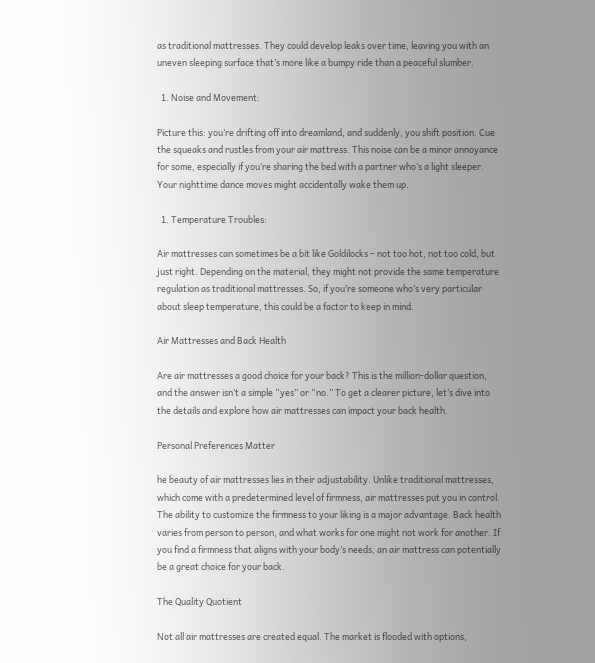as traditional mattresses. They could develop leaks over time, leaving you with an uneven sleeping surface that’s more like a bumpy ride than a peaceful slumber.

  1. Noise and Movement:

Picture this: you’re drifting off into dreamland, and suddenly, you shift position. Cue the squeaks and rustles from your air mattress. This noise can be a minor annoyance for some, especially if you’re sharing the bed with a partner who’s a light sleeper. Your nighttime dance moves might accidentally wake them up.

  1. Temperature Troubles:

Air mattresses can sometimes be a bit like Goldilocks – not too hot, not too cold, but just right. Depending on the material, they might not provide the same temperature regulation as traditional mattresses. So, if you’re someone who’s very particular about sleep temperature, this could be a factor to keep in mind.

Air Mattresses and Back Health

Are air mattresses a good choice for your back? This is the million-dollar question, and the answer isn’t a simple “yes” or “no.” To get a clearer picture, let’s dive into the details and explore how air mattresses can impact your back health.

Personal Preferences Matter

he beauty of air mattresses lies in their adjustability. Unlike traditional mattresses, which come with a predetermined level of firmness, air mattresses put you in control. The ability to customize the firmness to your liking is a major advantage. Back health varies from person to person, and what works for one might not work for another. If you find a firmness that aligns with your body’s needs, an air mattress can potentially be a great choice for your back.

The Quality Quotient

Not all air mattresses are created equal. The market is flooded with options,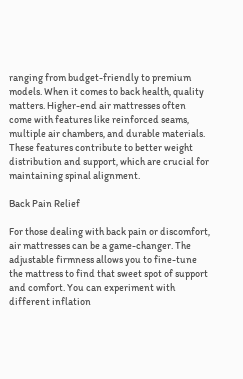ranging from budget-friendly to premium models. When it comes to back health, quality matters. Higher-end air mattresses often come with features like reinforced seams, multiple air chambers, and durable materials. These features contribute to better weight distribution and support, which are crucial for maintaining spinal alignment.

Back Pain Relief

For those dealing with back pain or discomfort, air mattresses can be a game-changer. The adjustable firmness allows you to fine-tune the mattress to find that sweet spot of support and comfort. You can experiment with different inflation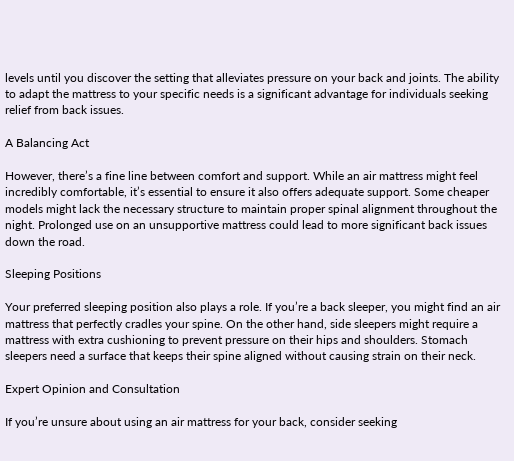levels until you discover the setting that alleviates pressure on your back and joints. The ability to adapt the mattress to your specific needs is a significant advantage for individuals seeking relief from back issues.

A Balancing Act

However, there’s a fine line between comfort and support. While an air mattress might feel incredibly comfortable, it’s essential to ensure it also offers adequate support. Some cheaper models might lack the necessary structure to maintain proper spinal alignment throughout the night. Prolonged use on an unsupportive mattress could lead to more significant back issues down the road.

Sleeping Positions

Your preferred sleeping position also plays a role. If you’re a back sleeper, you might find an air mattress that perfectly cradles your spine. On the other hand, side sleepers might require a mattress with extra cushioning to prevent pressure on their hips and shoulders. Stomach sleepers need a surface that keeps their spine aligned without causing strain on their neck.

Expert Opinion and Consultation

If you’re unsure about using an air mattress for your back, consider seeking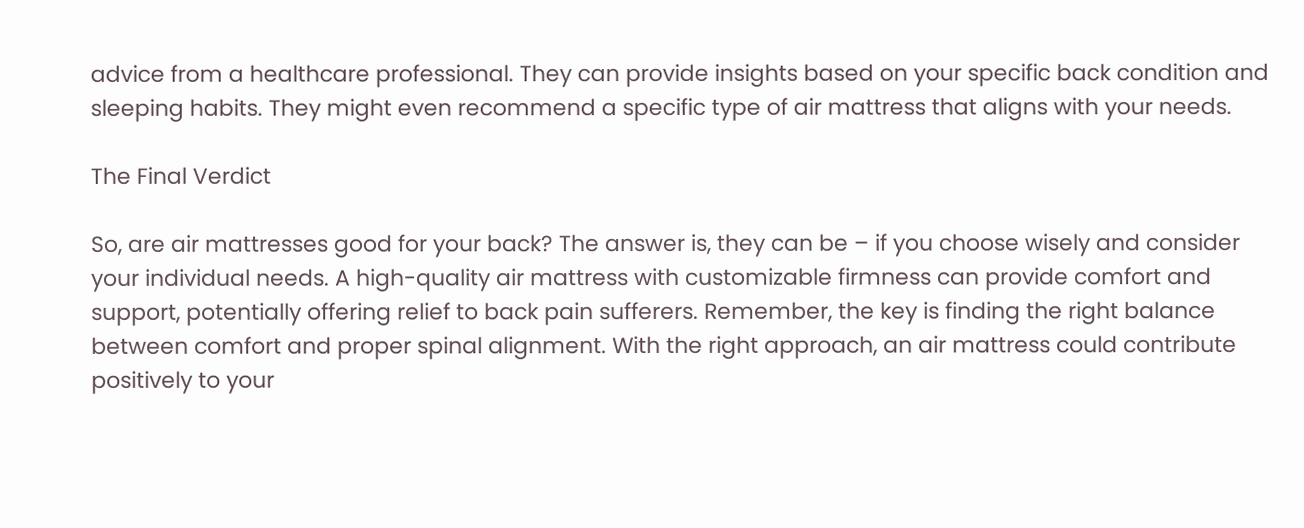advice from a healthcare professional. They can provide insights based on your specific back condition and sleeping habits. They might even recommend a specific type of air mattress that aligns with your needs.

The Final Verdict

So, are air mattresses good for your back? The answer is, they can be – if you choose wisely and consider your individual needs. A high-quality air mattress with customizable firmness can provide comfort and support, potentially offering relief to back pain sufferers. Remember, the key is finding the right balance between comfort and proper spinal alignment. With the right approach, an air mattress could contribute positively to your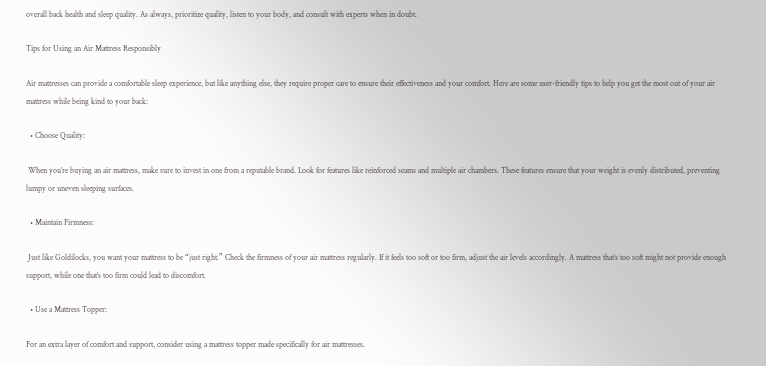overall back health and sleep quality. As always, prioritize quality, listen to your body, and consult with experts when in doubt.

Tips for Using an Air Mattress Responsibly

Air mattresses can provide a comfortable sleep experience, but like anything else, they require proper care to ensure their effectiveness and your comfort. Here are some user-friendly tips to help you get the most out of your air mattress while being kind to your back:

  • Choose Quality:

 When you’re buying an air mattress, make sure to invest in one from a reputable brand. Look for features like reinforced seams and multiple air chambers. These features ensure that your weight is evenly distributed, preventing lumpy or uneven sleeping surfaces.

  • Maintain Firmness:

 Just like Goldilocks, you want your mattress to be “just right.” Check the firmness of your air mattress regularly. If it feels too soft or too firm, adjust the air levels accordingly. A mattress that’s too soft might not provide enough support, while one that’s too firm could lead to discomfort.

  • Use a Mattress Topper:

For an extra layer of comfort and support, consider using a mattress topper made specifically for air mattresses.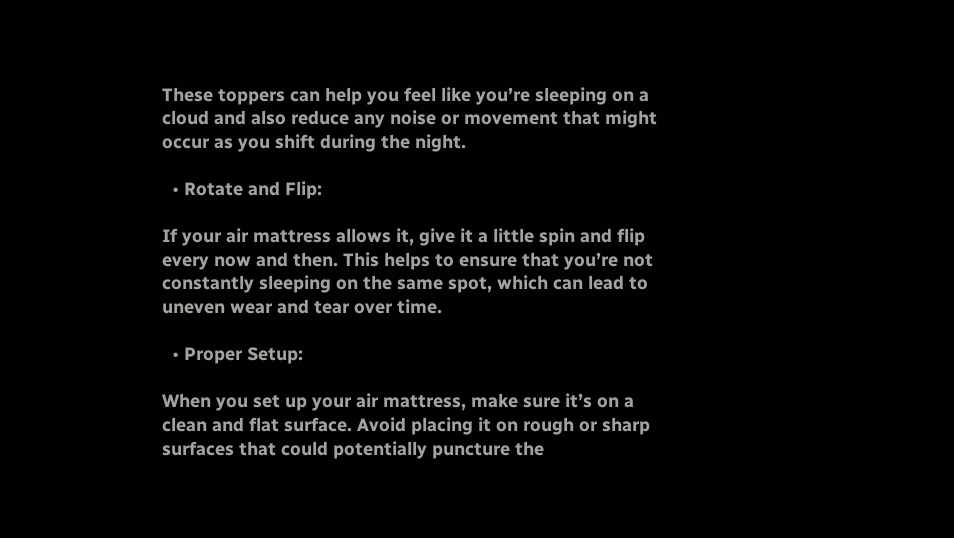These toppers can help you feel like you’re sleeping on a cloud and also reduce any noise or movement that might occur as you shift during the night.

  • Rotate and Flip:

If your air mattress allows it, give it a little spin and flip every now and then. This helps to ensure that you’re not constantly sleeping on the same spot, which can lead to uneven wear and tear over time.

  • Proper Setup:

When you set up your air mattress, make sure it’s on a clean and flat surface. Avoid placing it on rough or sharp surfaces that could potentially puncture the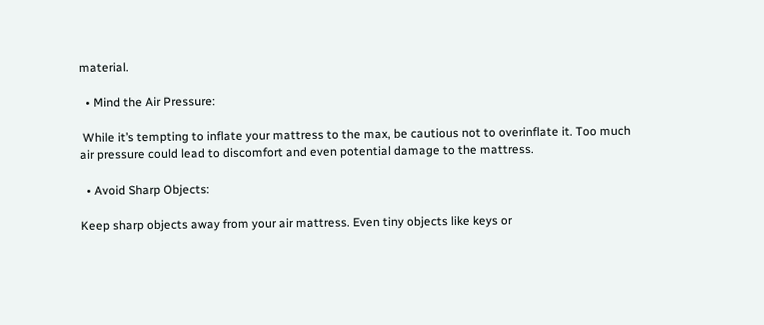material.

  • Mind the Air Pressure:

 While it’s tempting to inflate your mattress to the max, be cautious not to overinflate it. Too much air pressure could lead to discomfort and even potential damage to the mattress.

  • Avoid Sharp Objects:

Keep sharp objects away from your air mattress. Even tiny objects like keys or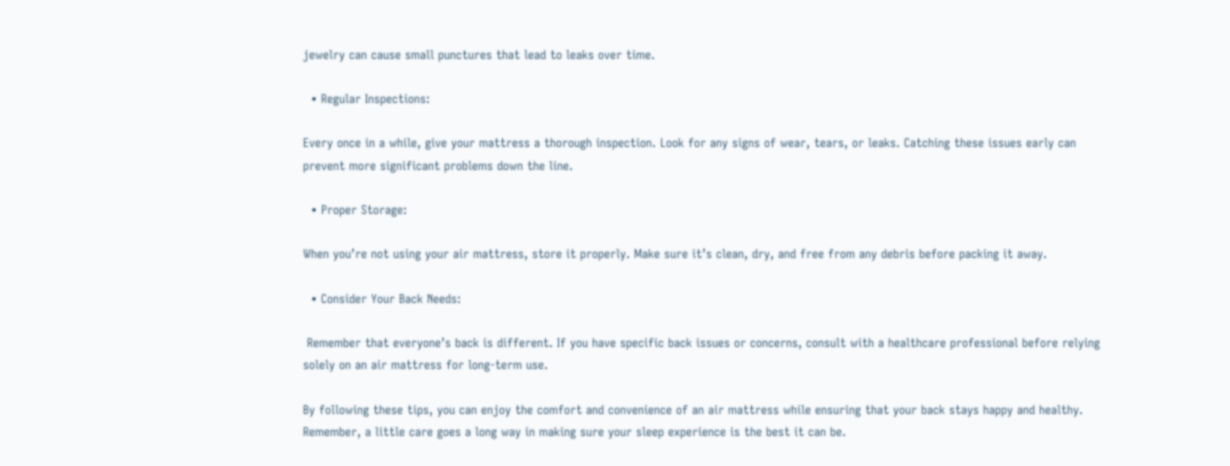jewelry can cause small punctures that lead to leaks over time.

  • Regular Inspections:

Every once in a while, give your mattress a thorough inspection. Look for any signs of wear, tears, or leaks. Catching these issues early can prevent more significant problems down the line.

  • Proper Storage:

When you’re not using your air mattress, store it properly. Make sure it’s clean, dry, and free from any debris before packing it away.

  • Consider Your Back Needs:

 Remember that everyone’s back is different. If you have specific back issues or concerns, consult with a healthcare professional before relying solely on an air mattress for long-term use.

By following these tips, you can enjoy the comfort and convenience of an air mattress while ensuring that your back stays happy and healthy. Remember, a little care goes a long way in making sure your sleep experience is the best it can be.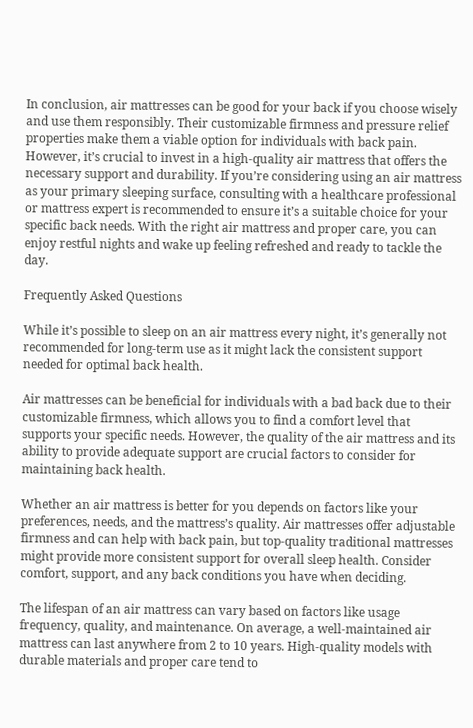In conclusion, air mattresses can be good for your back if you choose wisely and use them responsibly. Their customizable firmness and pressure relief properties make them a viable option for individuals with back pain. However, it’s crucial to invest in a high-quality air mattress that offers the necessary support and durability. If you’re considering using an air mattress as your primary sleeping surface, consulting with a healthcare professional or mattress expert is recommended to ensure it’s a suitable choice for your specific back needs. With the right air mattress and proper care, you can enjoy restful nights and wake up feeling refreshed and ready to tackle the day.

Frequently Asked Questions

While it’s possible to sleep on an air mattress every night, it’s generally not recommended for long-term use as it might lack the consistent support needed for optimal back health.

Air mattresses can be beneficial for individuals with a bad back due to their customizable firmness, which allows you to find a comfort level that supports your specific needs. However, the quality of the air mattress and its ability to provide adequate support are crucial factors to consider for maintaining back health.

Whether an air mattress is better for you depends on factors like your preferences, needs, and the mattress’s quality. Air mattresses offer adjustable firmness and can help with back pain, but top-quality traditional mattresses might provide more consistent support for overall sleep health. Consider comfort, support, and any back conditions you have when deciding.

The lifespan of an air mattress can vary based on factors like usage frequency, quality, and maintenance. On average, a well-maintained air mattress can last anywhere from 2 to 10 years. High-quality models with durable materials and proper care tend to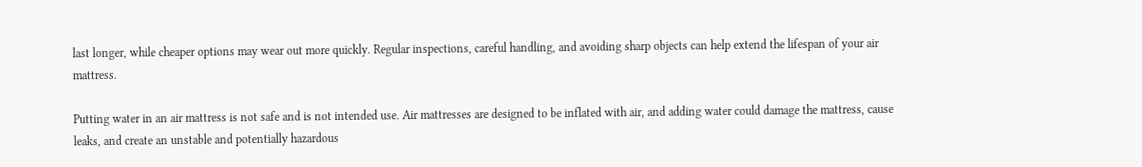last longer, while cheaper options may wear out more quickly. Regular inspections, careful handling, and avoiding sharp objects can help extend the lifespan of your air mattress.

Putting water in an air mattress is not safe and is not intended use. Air mattresses are designed to be inflated with air, and adding water could damage the mattress, cause leaks, and create an unstable and potentially hazardous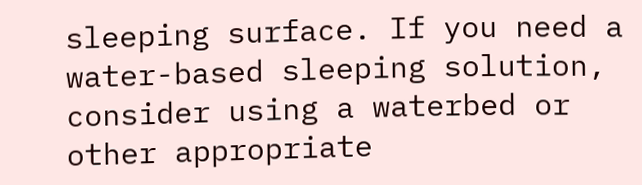sleeping surface. If you need a water-based sleeping solution, consider using a waterbed or other appropriate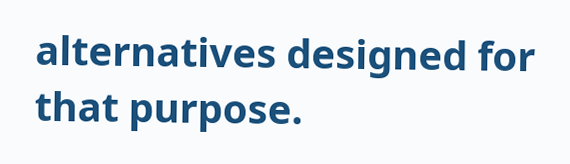alternatives designed for that purpose.